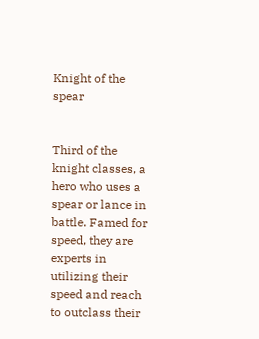Knight of the spear


Third of the knight classes, a hero who uses a spear or lance in battle. Famed for speed, they are experts in utilizing their speed and reach to outclass their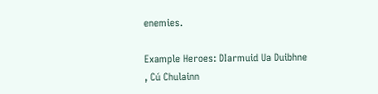enemies.

Example Heroes: DIarmuid Ua Duibhne , Cú Chulainn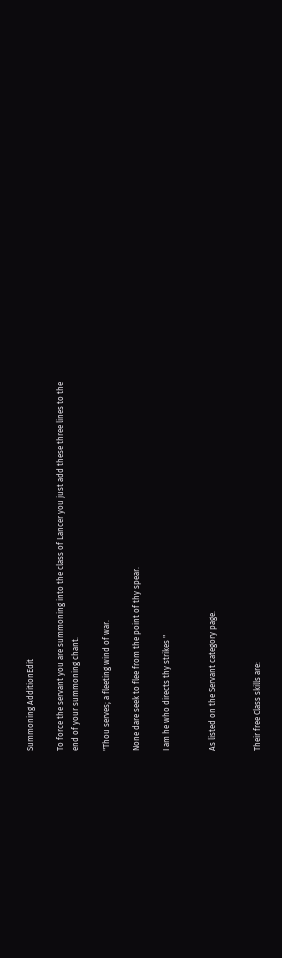Summoning AdditionEdit

To force the servant you are summoning into the class of Lancer you just add these three lines to the end of your summoning chant.

"Thou serves; a fleeting wind of war.

None dare seek to flee from the point of thy spear.

I am he who directs thy strikes "


As listed on the Servant category page.


Their free Class skills are: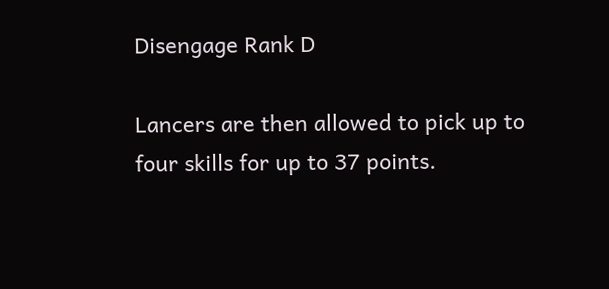Disengage Rank D

Lancers are then allowed to pick up to four skills for up to 37 points.